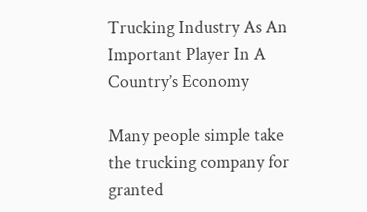Trucking Industry As An Important Player In A Country’s Economy

Many people simple take the trucking company for granted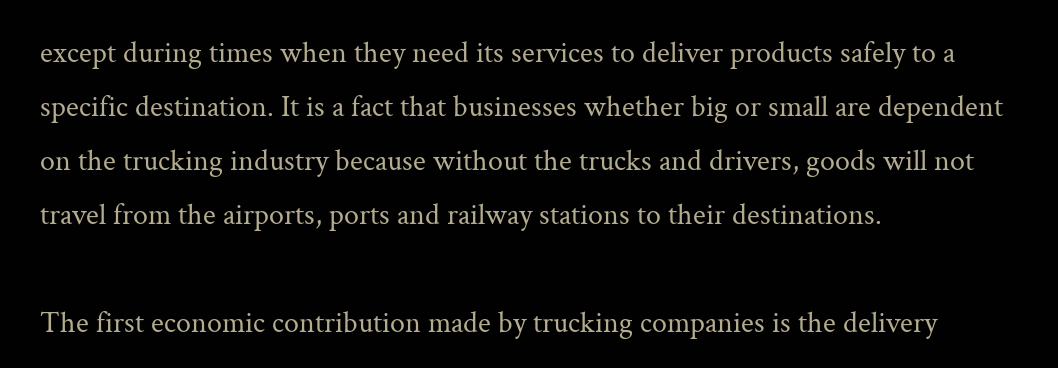except during times when they need its services to deliver products safely to a specific destination. It is a fact that businesses whether big or small are dependent on the trucking industry because without the trucks and drivers, goods will not travel from the airports, ports and railway stations to their destinations.

The first economic contribution made by trucking companies is the delivery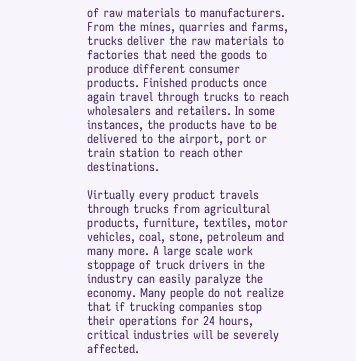of raw materials to manufacturers. From the mines, quarries and farms, trucks deliver the raw materials to factories that need the goods to produce different consumer products. Finished products once again travel through trucks to reach wholesalers and retailers. In some instances, the products have to be delivered to the airport, port or train station to reach other destinations.

Virtually every product travels through trucks from agricultural products, furniture, textiles, motor vehicles, coal, stone, petroleum and many more. A large scale work stoppage of truck drivers in the industry can easily paralyze the economy. Many people do not realize that if trucking companies stop their operations for 24 hours, critical industries will be severely affected.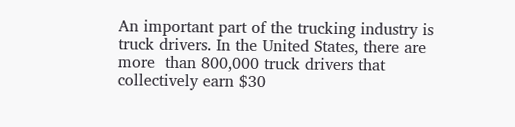An important part of the trucking industry is truck drivers. In the United States, there are more  than 800,000 truck drivers that collectively earn $30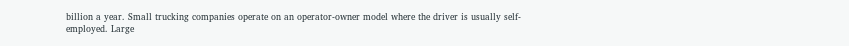billion a year. Small trucking companies operate on an operator-owner model where the driver is usually self-employed. Large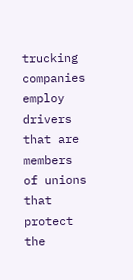trucking companies employ drivers that are members of unions that protect the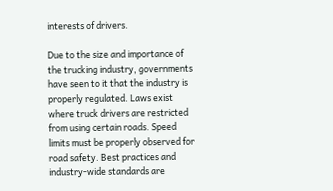interests of drivers.

Due to the size and importance of the trucking industry, governments have seen to it that the industry is properly regulated. Laws exist where truck drivers are restricted from using certain roads. Speed limits must be properly observed for road safety. Best practices and industry-wide standards are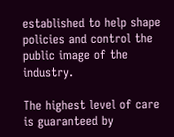established to help shape policies and control the public image of the industry.

The highest level of care is guaranteed by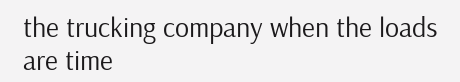the trucking company when the loads are time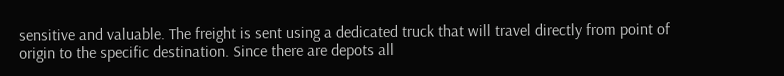sensitive and valuable. The freight is sent using a dedicated truck that will travel directly from point of origin to the specific destination. Since there are depots all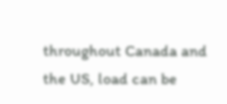throughout Canada and the US, load can be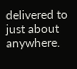delivered to just about anywhere.